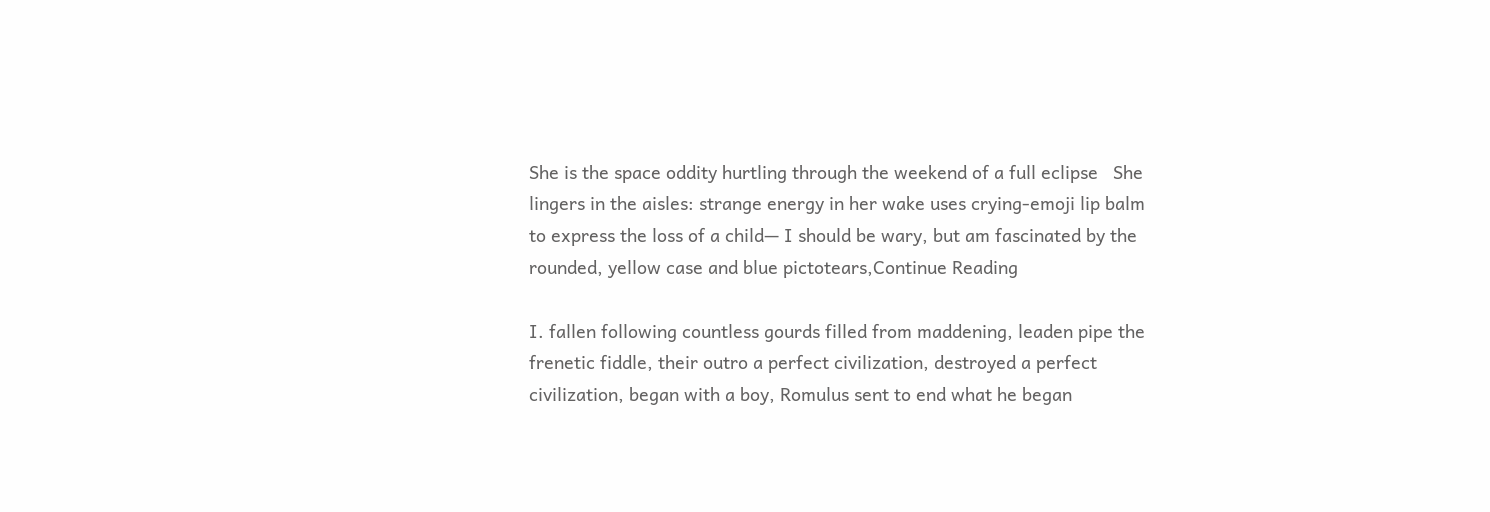She is the space oddity hurtling through the weekend of a full eclipse   She lingers in the aisles: strange energy in her wake uses crying-emoji lip balm to express the loss of a child— I should be wary, but am fascinated by the rounded, yellow case and blue pictotears,Continue Reading

I. fallen following countless gourds filled from maddening, leaden pipe the frenetic fiddle, their outro a perfect civilization, destroyed a perfect civilization, began with a boy, Romulus sent to end what he began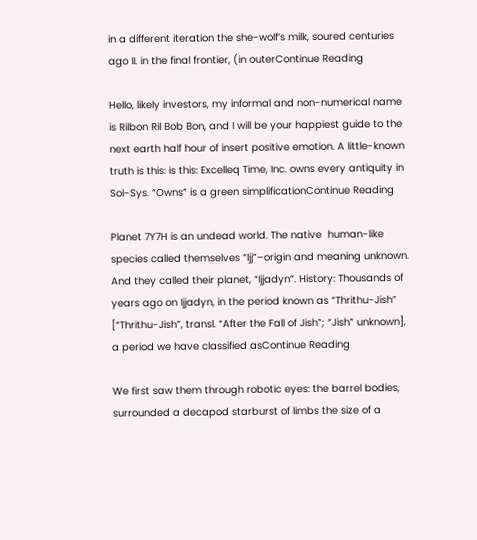in a different iteration the she-wolf’s milk, soured centuries ago II. in the final frontier, (in outerContinue Reading

Hello, likely investors, my informal and non-numerical name is Rilbon Ril Bob Bon, and I will be your happiest guide to the next earth half hour of insert positive emotion. A little-known truth is this: is this: Excelleq Time, Inc. owns every antiquity in Sol-Sys. “Owns” is a green simplificationContinue Reading

Planet 7Y7H is an undead world. The native  human-like species called themselves “Ijj”–origin and meaning unknown. And they called their planet, “Ijjadyn”. History: Thousands of years ago on Ijjadyn, in the period known as “Thrithu-Jish” [“Thrithu-Jish”, transl. “After the Fall of Jish”; “Jish” unknown], a period we have classified asContinue Reading

We first saw them through robotic eyes: the barrel bodies, surrounded a decapod starburst of limbs the size of a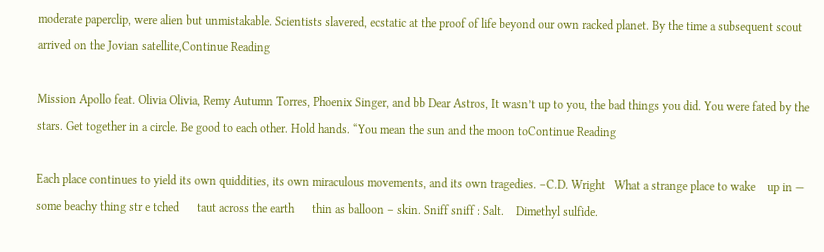moderate paperclip, were alien but unmistakable. Scientists slavered, ecstatic at the proof of life beyond our own racked planet. By the time a subsequent scout arrived on the Jovian satellite,Continue Reading

Mission Apollo feat. Olivia Olivia, Remy Autumn Torres, Phoenix Singer, and bb Dear Astros, It wasn’t up to you, the bad things you did. You were fated by the stars. Get together in a circle. Be good to each other. Hold hands. “You mean the sun and the moon toContinue Reading

Each place continues to yield its own quiddities, its own miraculous movements, and its own tragedies. –C.D. Wright   What a strange place to wake    up in —   some beachy thing str e tched      taut across the earth      thin as balloon – skin. Sniff sniff : Salt.    Dimethyl sulfide.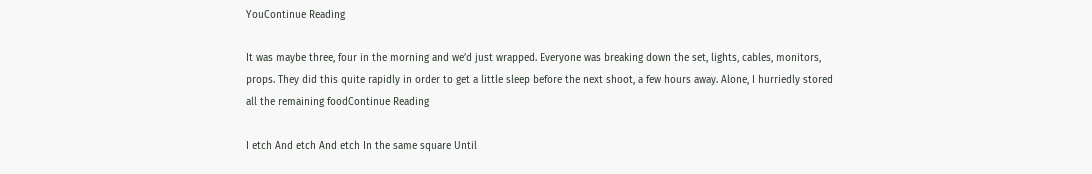YouContinue Reading

It was maybe three, four in the morning and we’d just wrapped. Everyone was breaking down the set, lights, cables, monitors, props. They did this quite rapidly in order to get a little sleep before the next shoot, a few hours away. Alone, I hurriedly stored all the remaining foodContinue Reading

I etch And etch And etch In the same square Until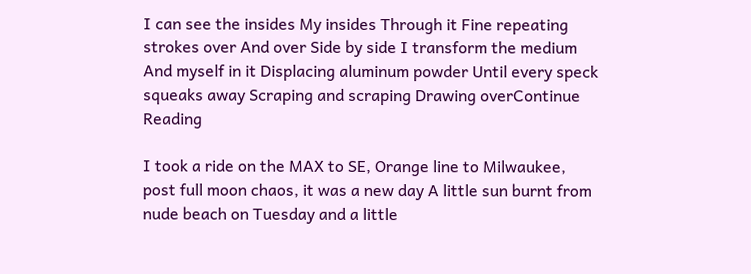I can see the insides My insides Through it Fine repeating strokes over And over Side by side I transform the medium And myself in it Displacing aluminum powder Until every speck squeaks away Scraping and scraping Drawing overContinue Reading

I took a ride on the MAX to SE, Orange line to Milwaukee, post full moon chaos, it was a new day A little sun burnt from nude beach on Tuesday and a little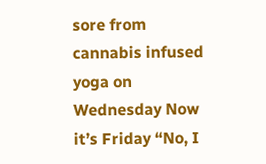sore from cannabis infused yoga on Wednesday Now it’s Friday “No, I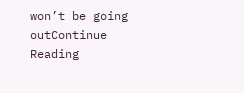won’t be going outContinue Reading